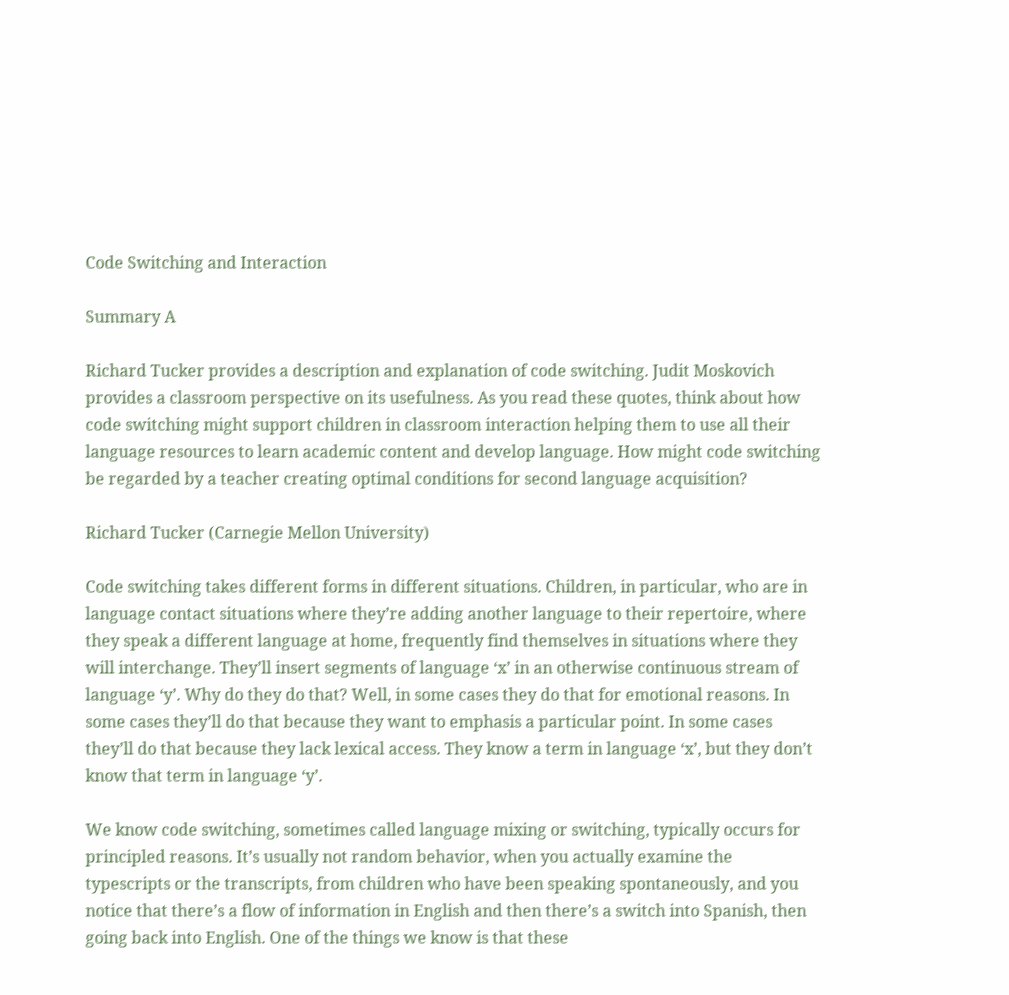Code Switching and Interaction

Summary A

Richard Tucker provides a description and explanation of code switching. Judit Moskovich provides a classroom perspective on its usefulness. As you read these quotes, think about how code switching might support children in classroom interaction helping them to use all their language resources to learn academic content and develop language. How might code switching be regarded by a teacher creating optimal conditions for second language acquisition?

Richard Tucker (Carnegie Mellon University)

Code switching takes different forms in different situations. Children, in particular, who are in language contact situations where they’re adding another language to their repertoire, where they speak a different language at home, frequently find themselves in situations where they will interchange. They’ll insert segments of language ‘x’ in an otherwise continuous stream of language ‘y’. Why do they do that? Well, in some cases they do that for emotional reasons. In some cases they’ll do that because they want to emphasis a particular point. In some cases they’ll do that because they lack lexical access. They know a term in language ‘x’, but they don’t know that term in language ‘y’.

We know code switching, sometimes called language mixing or switching, typically occurs for principled reasons. It’s usually not random behavior, when you actually examine the typescripts or the transcripts, from children who have been speaking spontaneously, and you notice that there’s a flow of information in English and then there’s a switch into Spanish, then going back into English. One of the things we know is that these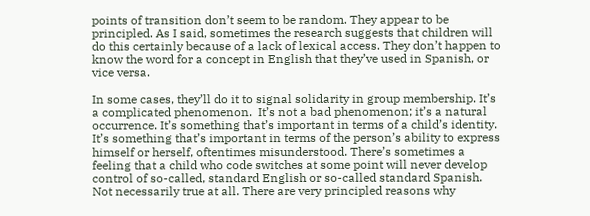points of transition don’t seem to be random. They appear to be principled. As I said, sometimes the research suggests that children will do this certainly because of a lack of lexical access. They don’t happen to know the word for a concept in English that they’ve used in Spanish, or vice versa.

In some cases, they’ll do it to signal solidarity in group membership. It’s a complicated phenomenon.  It’s not a bad phenomenon; it’s a natural occurrence. It’s something that’s important in terms of a child’s identity. It’s something that’s important in terms of the person’s ability to express himself or herself, oftentimes misunderstood. There’s sometimes a feeling that a child who code switches at some point will never develop control of so-called, standard English or so-called standard Spanish. Not necessarily true at all. There are very principled reasons why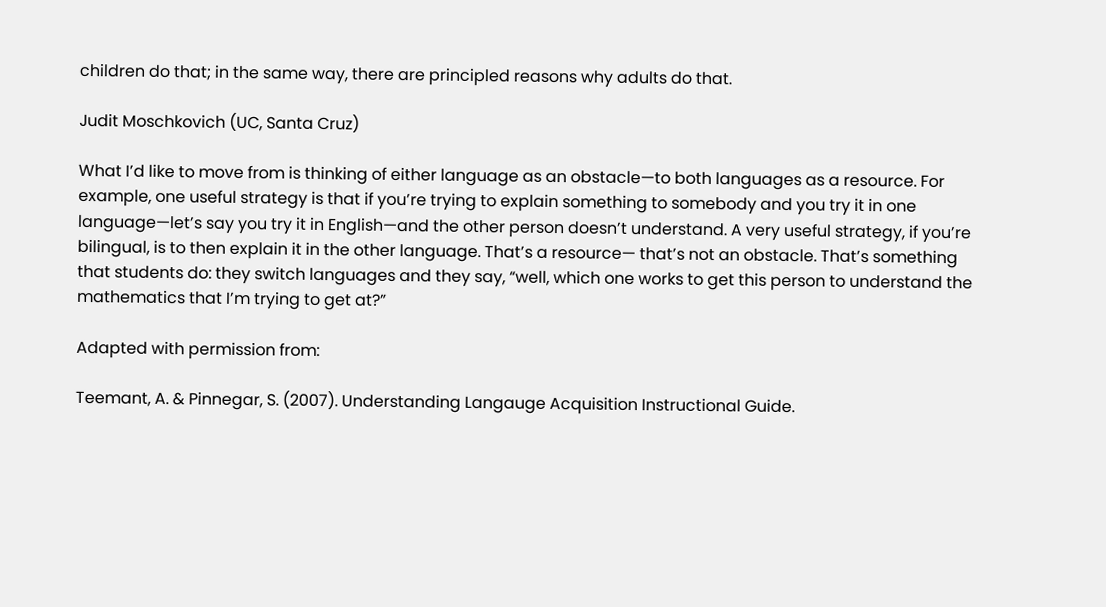children do that; in the same way, there are principled reasons why adults do that.

Judit Moschkovich (UC, Santa Cruz)

What I’d like to move from is thinking of either language as an obstacle—to both languages as a resource. For example, one useful strategy is that if you’re trying to explain something to somebody and you try it in one language—let’s say you try it in English—and the other person doesn’t understand. A very useful strategy, if you’re bilingual, is to then explain it in the other language. That’s a resource— that’s not an obstacle. That’s something that students do: they switch languages and they say, “well, which one works to get this person to understand the mathematics that I’m trying to get at?”

Adapted with permission from:

Teemant, A. & Pinnegar, S. (2007). Understanding Langauge Acquisition Instructional Guide.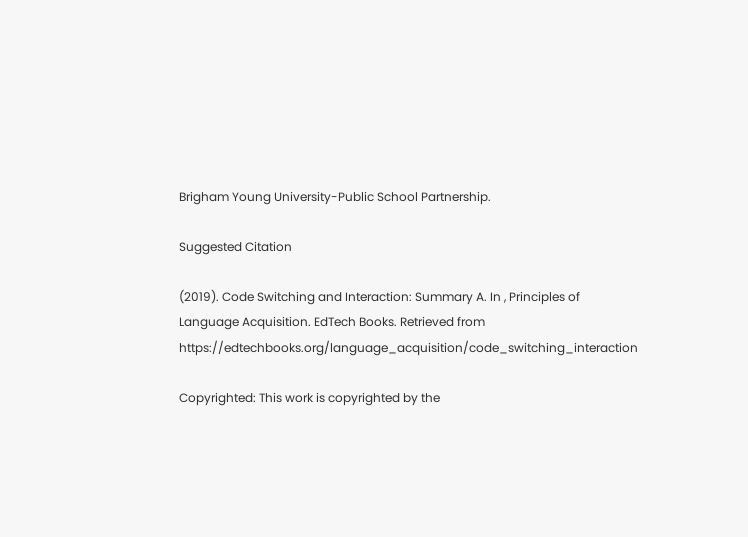Brigham Young University-Public School Partnership.

Suggested Citation

(2019). Code Switching and Interaction: Summary A. In , Principles of Language Acquisition. EdTech Books. Retrieved from https://edtechbooks.org/language_acquisition/code_switching_interaction

Copyrighted: This work is copyrighted by the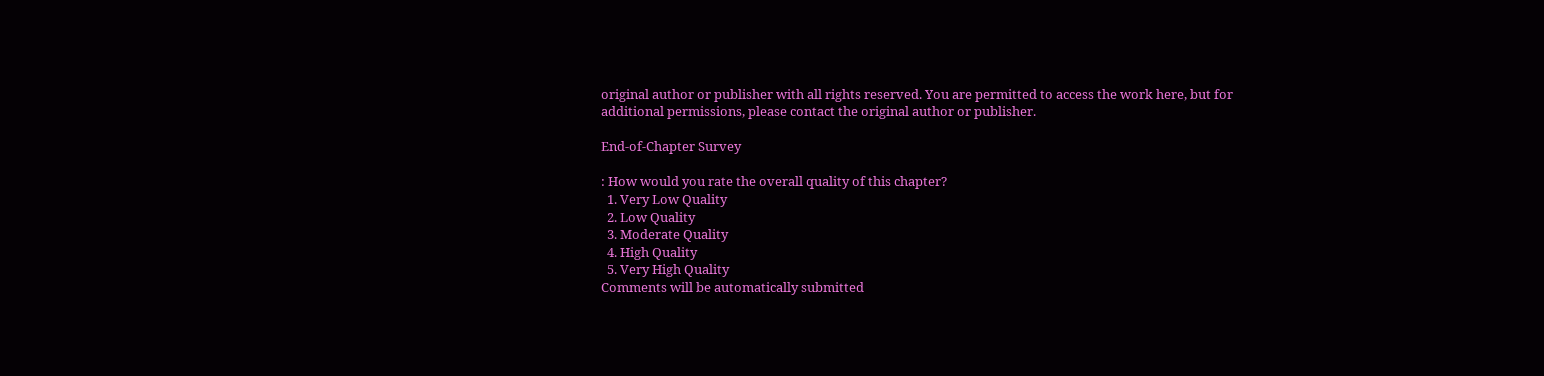original author or publisher with all rights reserved. You are permitted to access the work here, but for additional permissions, please contact the original author or publisher.

End-of-Chapter Survey

: How would you rate the overall quality of this chapter?
  1. Very Low Quality
  2. Low Quality
  3. Moderate Quality
  4. High Quality
  5. Very High Quality
Comments will be automatically submitted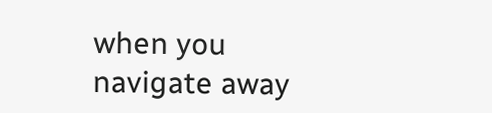when you navigate away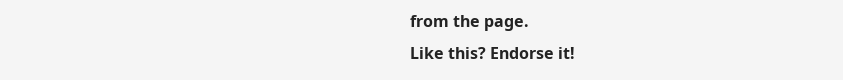from the page.
Like this? Endorse it!